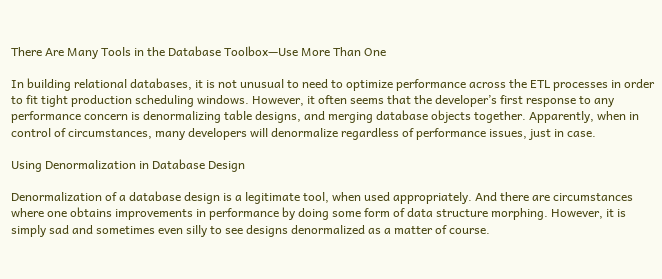There Are Many Tools in the Database Toolbox—Use More Than One

In building relational databases, it is not unusual to need to optimize performance across the ETL processes in order to fit tight production scheduling windows. However, it often seems that the developer’s first response to any performance concern is denormalizing table designs, and merging database objects together. Apparently, when in control of circumstances, many developers will denormalize regardless of performance issues, just in case.

Using Denormalization in Database Design

Denormalization of a database design is a legitimate tool, when used appropriately. And there are circumstances where one obtains improvements in performance by doing some form of data structure morphing. However, it is simply sad and sometimes even silly to see designs denormalized as a matter of course.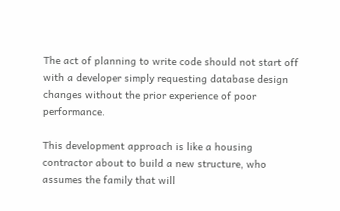The act of planning to write code should not start off with a developer simply requesting database design changes without the prior experience of poor performance.

This development approach is like a housing contractor about to build a new structure, who assumes the family that will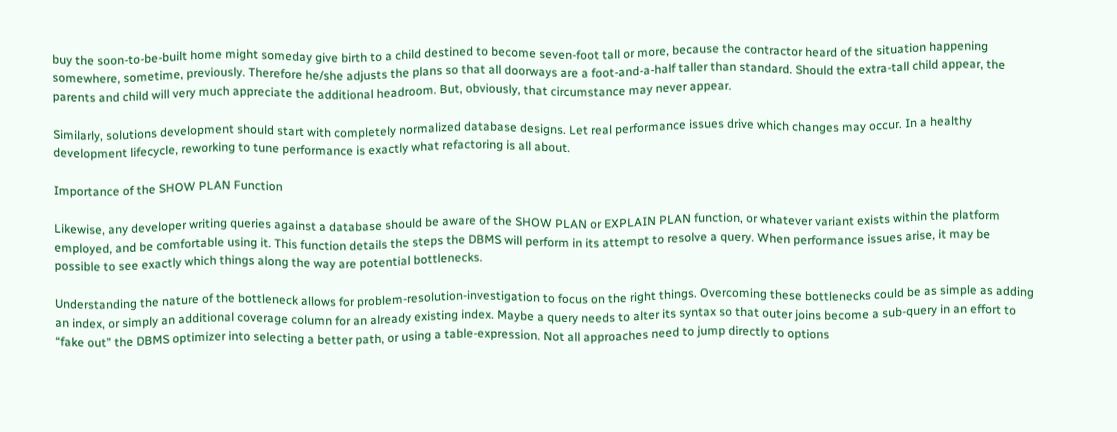buy the soon-to-be-built home might someday give birth to a child destined to become seven-foot tall or more, because the contractor heard of the situation happening somewhere, sometime, previously. Therefore he/she adjusts the plans so that all doorways are a foot-and-a-half taller than standard. Should the extra-tall child appear, the parents and child will very much appreciate the additional headroom. But, obviously, that circumstance may never appear.

Similarly, solutions development should start with completely normalized database designs. Let real performance issues drive which changes may occur. In a healthy development lifecycle, reworking to tune performance is exactly what refactoring is all about.

Importance of the SHOW PLAN Function

Likewise, any developer writing queries against a database should be aware of the SHOW PLAN or EXPLAIN PLAN function, or whatever variant exists within the platform employed, and be comfortable using it. This function details the steps the DBMS will perform in its attempt to resolve a query. When performance issues arise, it may be possible to see exactly which things along the way are potential bottlenecks.

Understanding the nature of the bottleneck allows for problem-resolution-investigation to focus on the right things. Overcoming these bottlenecks could be as simple as adding an index, or simply an additional coverage column for an already existing index. Maybe a query needs to alter its syntax so that outer joins become a sub-query in an effort to “fake out” the DBMS optimizer into selecting a better path, or using a table-expression. Not all approaches need to jump directly to options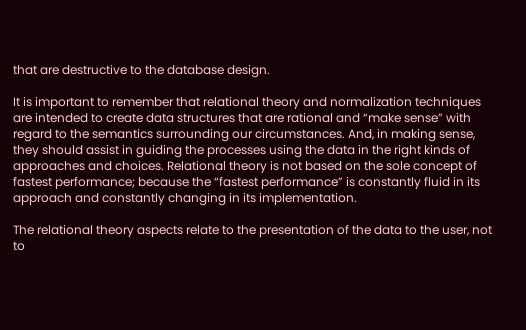that are destructive to the database design.

It is important to remember that relational theory and normalization techniques are intended to create data structures that are rational and “make sense” with regard to the semantics surrounding our circumstances. And, in making sense, they should assist in guiding the processes using the data in the right kinds of approaches and choices. Relational theory is not based on the sole concept of fastest performance; because the “fastest performance” is constantly fluid in its approach and constantly changing in its implementation.

The relational theory aspects relate to the presentation of the data to the user, not to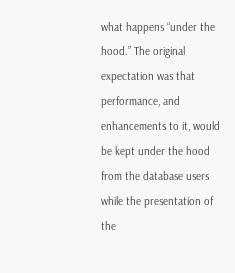what happens “under the hood.” The original expectation was that performance, and enhancements to it, would be kept under the hood from the database users while the presentation of the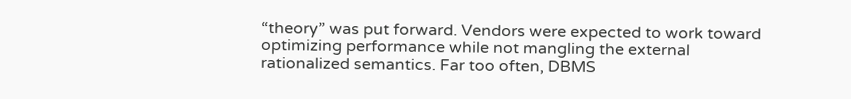“theory” was put forward. Vendors were expected to work toward optimizing performance while not mangling the external rationalized semantics. Far too often, DBMS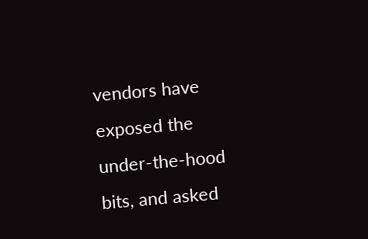vendors have exposed the under-the-hood bits, and asked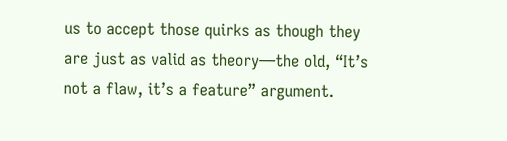us to accept those quirks as though they are just as valid as theory—the old, “It’s not a flaw, it’s a feature” argument.